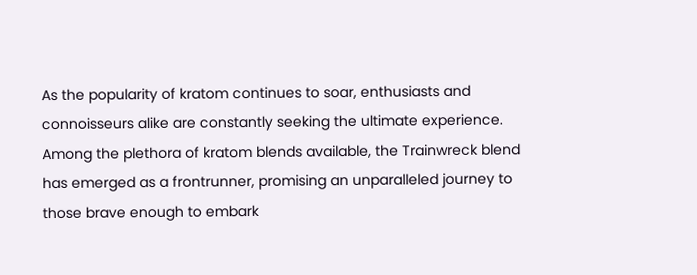As the popularity of kratom continues to soar, enthusiasts and connoisseurs alike are constantly seeking the ultimate experience. Among the plethora of kratom blends available, the Trainwreck blend has emerged as a frontrunner, promising an unparalleled journey to those brave enough to embark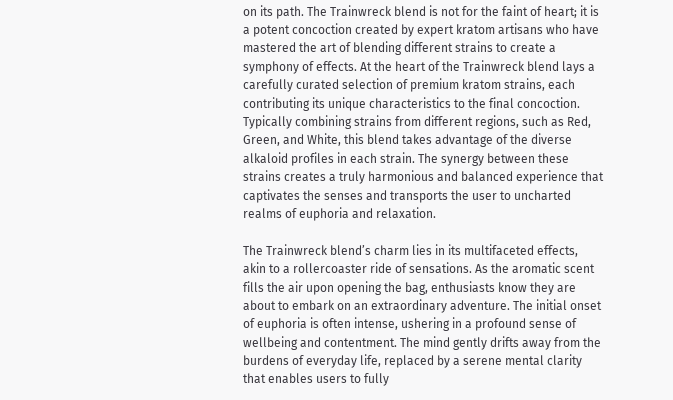on its path. The Trainwreck blend is not for the faint of heart; it is a potent concoction created by expert kratom artisans who have mastered the art of blending different strains to create a symphony of effects. At the heart of the Trainwreck blend lays a carefully curated selection of premium kratom strains, each contributing its unique characteristics to the final concoction. Typically combining strains from different regions, such as Red, Green, and White, this blend takes advantage of the diverse alkaloid profiles in each strain. The synergy between these strains creates a truly harmonious and balanced experience that captivates the senses and transports the user to uncharted realms of euphoria and relaxation.

The Trainwreck blend’s charm lies in its multifaceted effects, akin to a rollercoaster ride of sensations. As the aromatic scent fills the air upon opening the bag, enthusiasts know they are about to embark on an extraordinary adventure. The initial onset of euphoria is often intense, ushering in a profound sense of wellbeing and contentment. The mind gently drifts away from the burdens of everyday life, replaced by a serene mental clarity that enables users to fully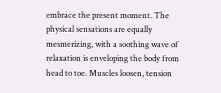embrace the present moment. The physical sensations are equally mesmerizing, with a soothing wave of relaxation is enveloping the body from head to toe. Muscles loosen, tension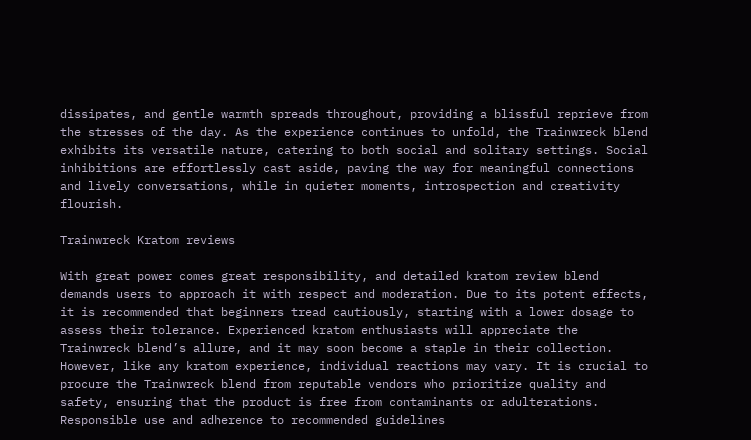dissipates, and gentle warmth spreads throughout, providing a blissful reprieve from the stresses of the day. As the experience continues to unfold, the Trainwreck blend exhibits its versatile nature, catering to both social and solitary settings. Social inhibitions are effortlessly cast aside, paving the way for meaningful connections and lively conversations, while in quieter moments, introspection and creativity flourish.

Trainwreck Kratom reviews

With great power comes great responsibility, and detailed kratom review blend demands users to approach it with respect and moderation. Due to its potent effects, it is recommended that beginners tread cautiously, starting with a lower dosage to assess their tolerance. Experienced kratom enthusiasts will appreciate the Trainwreck blend’s allure, and it may soon become a staple in their collection. However, like any kratom experience, individual reactions may vary. It is crucial to procure the Trainwreck blend from reputable vendors who prioritize quality and safety, ensuring that the product is free from contaminants or adulterations. Responsible use and adherence to recommended guidelines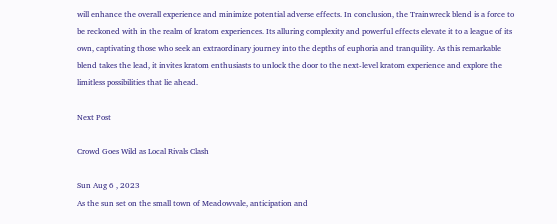will enhance the overall experience and minimize potential adverse effects. In conclusion, the Trainwreck blend is a force to be reckoned with in the realm of kratom experiences. Its alluring complexity and powerful effects elevate it to a league of its own, captivating those who seek an extraordinary journey into the depths of euphoria and tranquility. As this remarkable blend takes the lead, it invites kratom enthusiasts to unlock the door to the next-level kratom experience and explore the limitless possibilities that lie ahead.

Next Post

Crowd Goes Wild as Local Rivals Clash

Sun Aug 6 , 2023
As the sun set on the small town of Meadowvale, anticipation and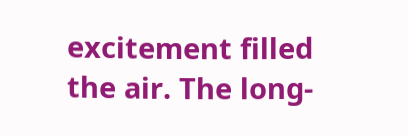excitement filled the air. The long-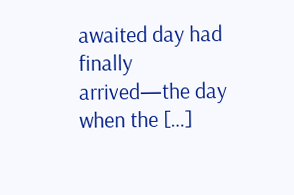awaited day had finally arrived—the day when the […]